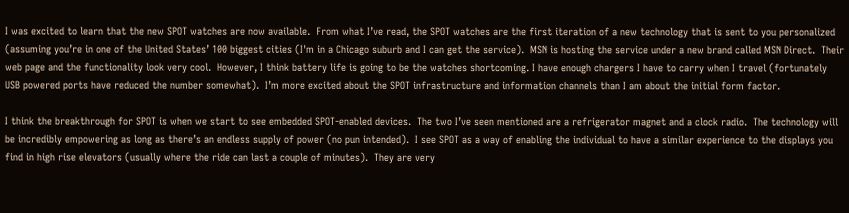I was excited to learn that the new SPOT watches are now available.  From what I’ve read, the SPOT watches are the first iteration of a new technology that is sent to you personalized (assuming you’re in one of the United States’ 100 biggest cities (I'm in a Chicago suburb and I can get the service).  MSN is hosting the service under a new brand called MSN Direct.  Their web page and the functionality look very cool.  However, I think battery life is going to be the watches shortcoming. I have enough chargers I have to carry when I travel (fortunately USB powered ports have reduced the number somewhat).  I’m more excited about the SPOT infrastructure and information channels than I am about the initial form factor.

I think the breakthrough for SPOT is when we start to see embedded SPOT-enabled devices.  The two I’ve seen mentioned are a refrigerator magnet and a clock radio.  The technology will be incredibly empowering as long as there’s an endless supply of power (no pun intended).  I see SPOT as a way of enabling the individual to have a similar experience to the displays you find in high rise elevators (usually where the ride can last a couple of minutes).  They are very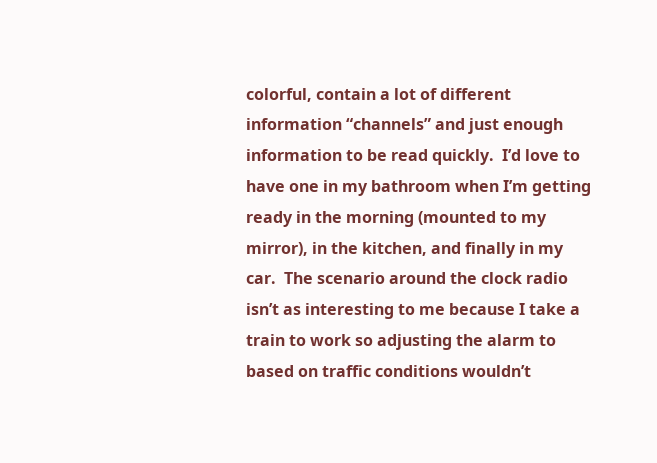colorful, contain a lot of different information “channels” and just enough information to be read quickly.  I’d love to have one in my bathroom when I’m getting ready in the morning (mounted to my mirror), in the kitchen, and finally in my car.  The scenario around the clock radio isn’t as interesting to me because I take a train to work so adjusting the alarm to based on traffic conditions wouldn’t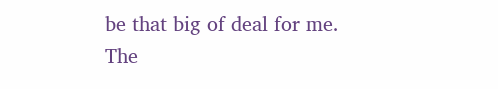be that big of deal for me.  The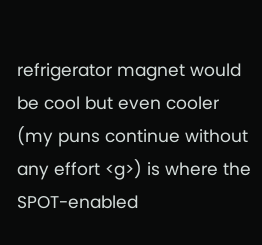refrigerator magnet would be cool but even cooler (my puns continue without any effort <g>) is where the SPOT-enabled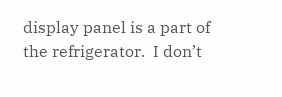display panel is a part of the refrigerator.  I don’t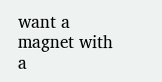want a magnet with a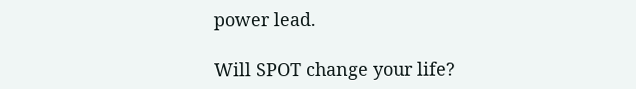power lead.

Will SPOT change your life?